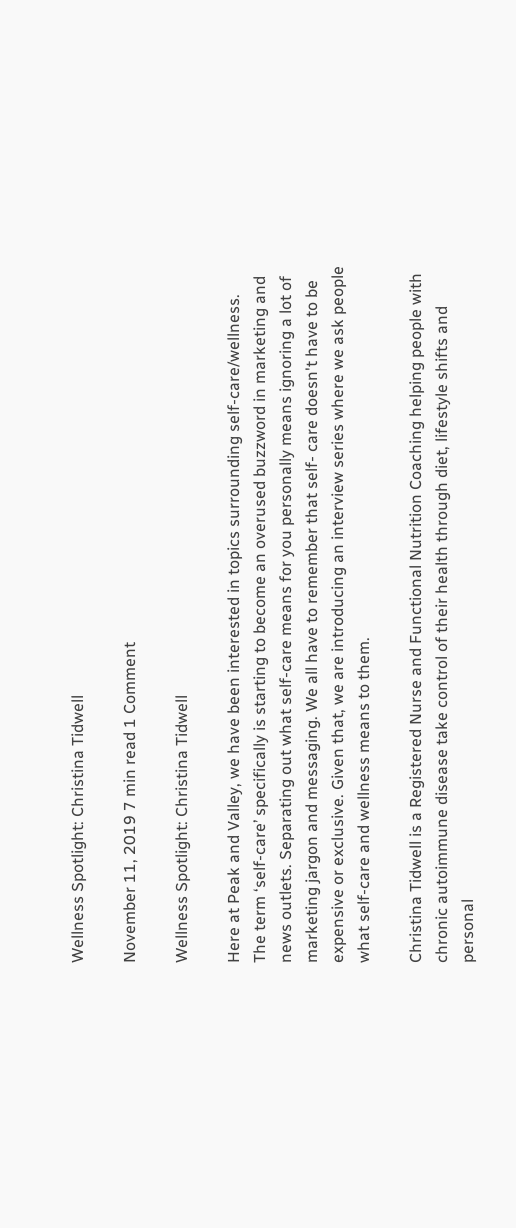Wellness Spotlight: Christina Tidwell

November 11, 2019 7 min read 1 Comment

Wellness Spotlight: Christina Tidwell

Here at Peak and Valley, we have been interested in topics surrounding self-care/wellness. The term ‘self-care’ specifically is starting to become an overused buzzword in marketing and news outlets. Separating out what self-care means for you personally means ignoring a lot of marketing jargon and messaging. We all have to remember that self- care doesn't have to be expensive or exclusive. Given that, we are introducing an interview series where we ask people what self-care and wellness means to them.

Christina Tidwell is a Registered Nurse and Functional Nutrition Coaching helping people with chronic autoimmune disease take control of their health through diet, lifestyle shifts and personal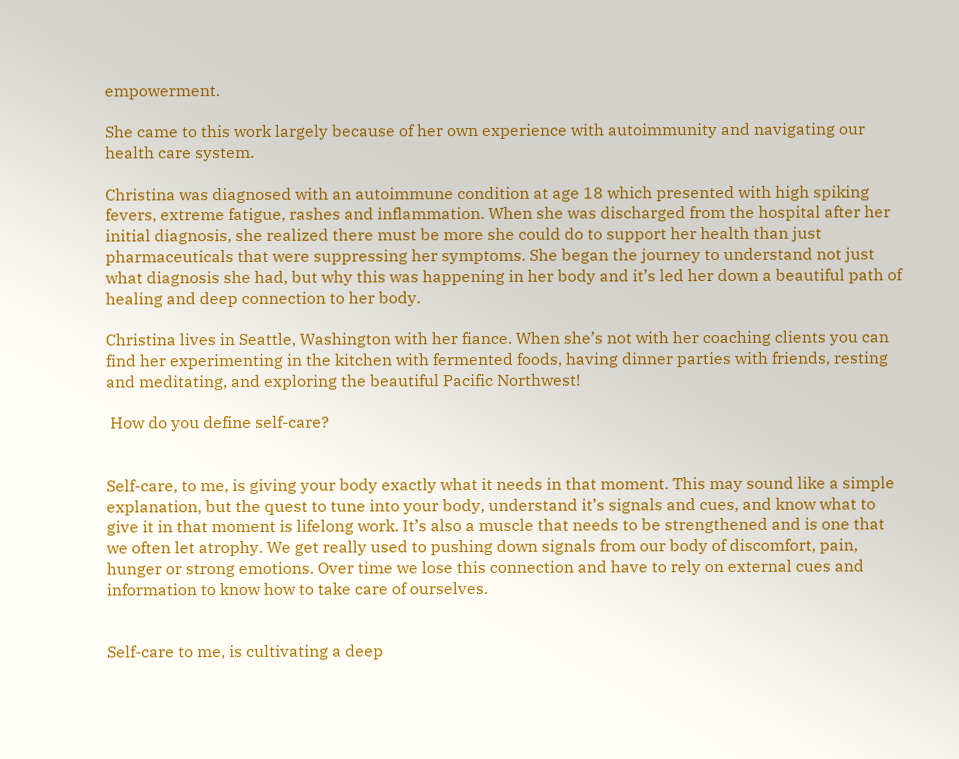empowerment.

She came to this work largely because of her own experience with autoimmunity and navigating our health care system.

Christina was diagnosed with an autoimmune condition at age 18 which presented with high spiking fevers, extreme fatigue, rashes and inflammation. When she was discharged from the hospital after her initial diagnosis, she realized there must be more she could do to support her health than just pharmaceuticals that were suppressing her symptoms. She began the journey to understand not just what diagnosis she had, but why this was happening in her body and it’s led her down a beautiful path of healing and deep connection to her body.

Christina lives in Seattle, Washington with her fiance. When she’s not with her coaching clients you can find her experimenting in the kitchen with fermented foods, having dinner parties with friends, resting and meditating, and exploring the beautiful Pacific Northwest!

 How do you define self-care?


Self-care, to me, is giving your body exactly what it needs in that moment. This may sound like a simple explanation, but the quest to tune into your body, understand it’s signals and cues, and know what to give it in that moment is lifelong work. It’s also a muscle that needs to be strengthened and is one that we often let atrophy. We get really used to pushing down signals from our body of discomfort, pain, hunger or strong emotions. Over time we lose this connection and have to rely on external cues and information to know how to take care of ourselves.


Self-care to me, is cultivating a deep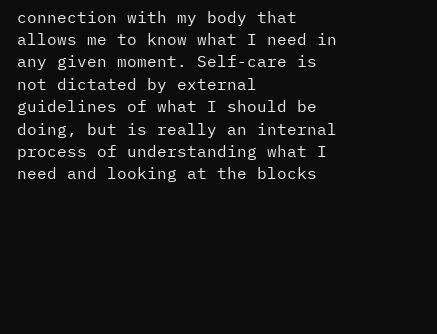connection with my body that allows me to know what I need in any given moment. Self-care is not dictated by external guidelines of what I should be doing, but is really an internal process of understanding what I need and looking at the blocks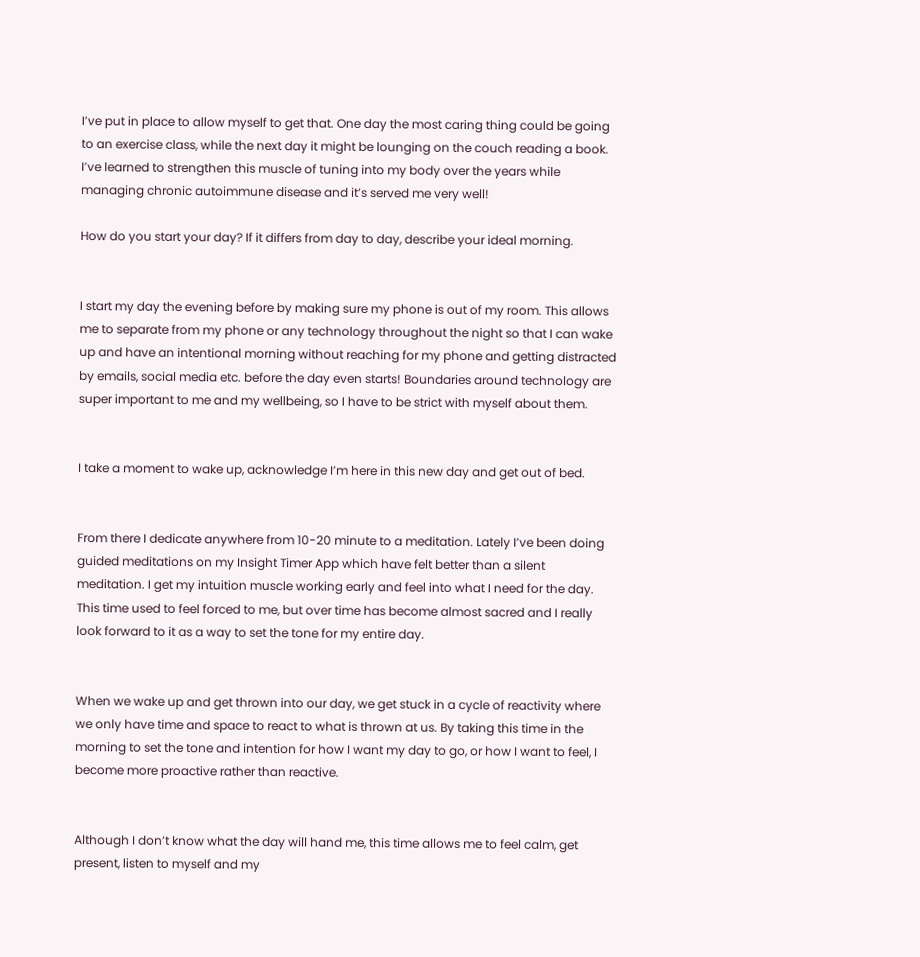I’ve put in place to allow myself to get that. One day the most caring thing could be going to an exercise class, while the next day it might be lounging on the couch reading a book. I’ve learned to strengthen this muscle of tuning into my body over the years while managing chronic autoimmune disease and it’s served me very well!

How do you start your day? If it differs from day to day, describe your ideal morning.


I start my day the evening before by making sure my phone is out of my room. This allows me to separate from my phone or any technology throughout the night so that I can wake up and have an intentional morning without reaching for my phone and getting distracted by emails, social media etc. before the day even starts! Boundaries around technology are super important to me and my wellbeing, so I have to be strict with myself about them.


I take a moment to wake up, acknowledge I’m here in this new day and get out of bed.


From there I dedicate anywhere from 10-20 minute to a meditation. Lately I’ve been doing guided meditations on my Insight Timer App which have felt better than a silent meditation. I get my intuition muscle working early and feel into what I need for the day. This time used to feel forced to me, but over time has become almost sacred and I really look forward to it as a way to set the tone for my entire day.


When we wake up and get thrown into our day, we get stuck in a cycle of reactivity where we only have time and space to react to what is thrown at us. By taking this time in the morning to set the tone and intention for how I want my day to go, or how I want to feel, I become more proactive rather than reactive.


Although I don’t know what the day will hand me, this time allows me to feel calm, get present, listen to myself and my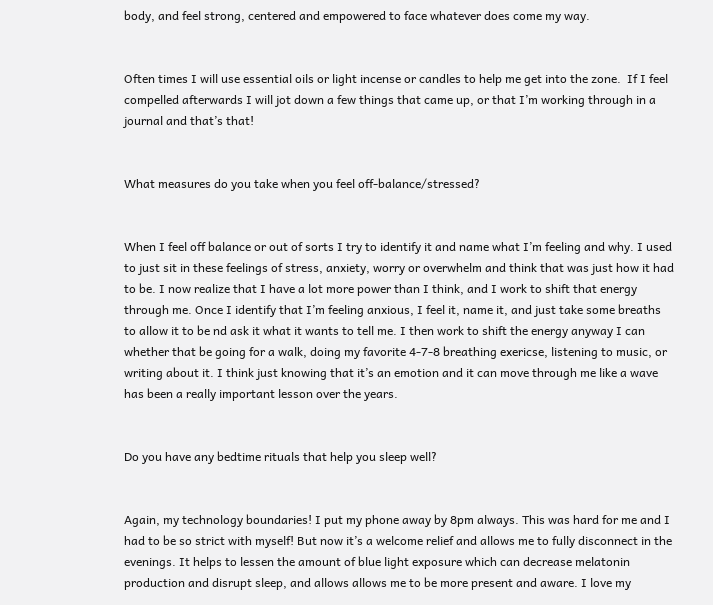body, and feel strong, centered and empowered to face whatever does come my way.


Often times I will use essential oils or light incense or candles to help me get into the zone.  If I feel compelled afterwards I will jot down a few things that came up, or that I’m working through in a journal and that’s that!


What measures do you take when you feel off-balance/stressed?


When I feel off balance or out of sorts I try to identify it and name what I’m feeling and why. I used to just sit in these feelings of stress, anxiety, worry or overwhelm and think that was just how it had to be. I now realize that I have a lot more power than I think, and I work to shift that energy through me. Once I identify that I’m feeling anxious, I feel it, name it, and just take some breaths to allow it to be nd ask it what it wants to tell me. I then work to shift the energy anyway I can whether that be going for a walk, doing my favorite 4-7-8 breathing exericse, listening to music, or writing about it. I think just knowing that it’s an emotion and it can move through me like a wave has been a really important lesson over the years.


Do you have any bedtime rituals that help you sleep well?


Again, my technology boundaries! I put my phone away by 8pm always. This was hard for me and I had to be so strict with myself! But now it’s a welcome relief and allows me to fully disconnect in the evenings. It helps to lessen the amount of blue light exposure which can decrease melatonin production and disrupt sleep, and allows allows me to be more present and aware. I love my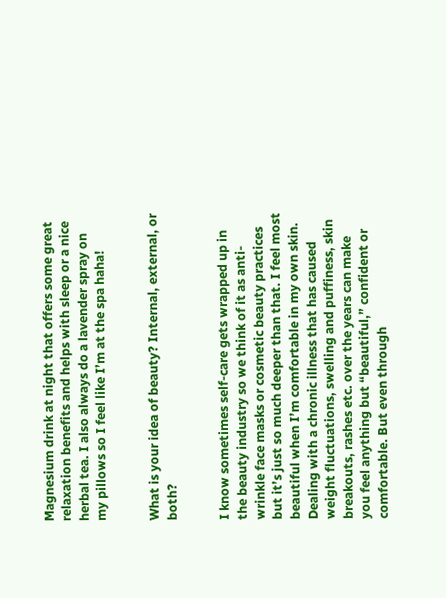Magnesium drink at night that offers some great relaxation benefits and helps with sleep or a nice herbal tea. I also always do a lavender spray on my pillows so I feel like I’m at the spa haha!


What is your idea of beauty? Internal, external, or both?


I know sometimes self-care gets wrapped up in the beauty industry so we think of it as anti-wrinkle face masks or cosmetic beauty practices but it’s just so much deeper than that. I feel most beautiful when I’m comfortable in my own skin. Dealing with a chronic illness that has caused weight fluctuations, swelling and puffiness, skin breakouts, rashes etc. over the years can make you feel anything but “beautiful,” confident or comfortable. But even through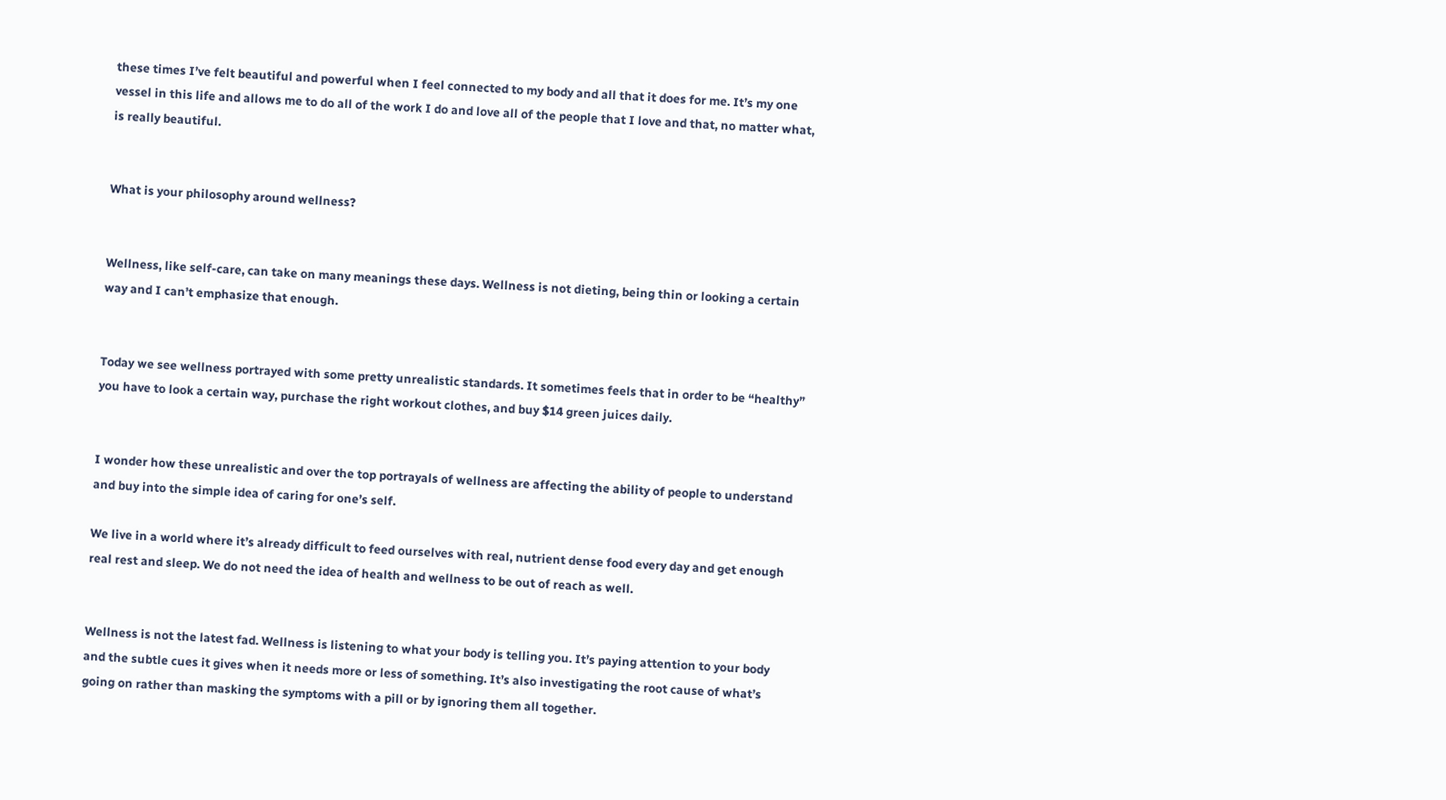these times I’ve felt beautiful and powerful when I feel connected to my body and all that it does for me. It’s my one vessel in this life and allows me to do all of the work I do and love all of the people that I love and that, no matter what, is really beautiful.


What is your philosophy around wellness?


Wellness, like self-care, can take on many meanings these days. Wellness is not dieting, being thin or looking a certain way and I can’t emphasize that enough.


Today we see wellness portrayed with some pretty unrealistic standards. It sometimes feels that in order to be “healthy” you have to look a certain way, purchase the right workout clothes, and buy $14 green juices daily.


I wonder how these unrealistic and over the top portrayals of wellness are affecting the ability of people to understand and buy into the simple idea of caring for one’s self.

We live in a world where it’s already difficult to feed ourselves with real, nutrient dense food every day and get enough real rest and sleep. We do not need the idea of health and wellness to be out of reach as well.


Wellness is not the latest fad. Wellness is listening to what your body is telling you. It’s paying attention to your body and the subtle cues it gives when it needs more or less of something. It’s also investigating the root cause of what’s going on rather than masking the symptoms with a pill or by ignoring them all together.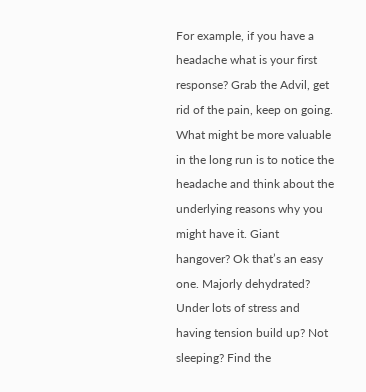For example, if you have a headache what is your first response? Grab the Advil, get rid of the pain, keep on going. What might be more valuable in the long run is to notice the headache and think about the underlying reasons why you might have it. Giant hangover? Ok that’s an easy one. Majorly dehydrated? Under lots of stress and having tension build up? Not sleeping? Find the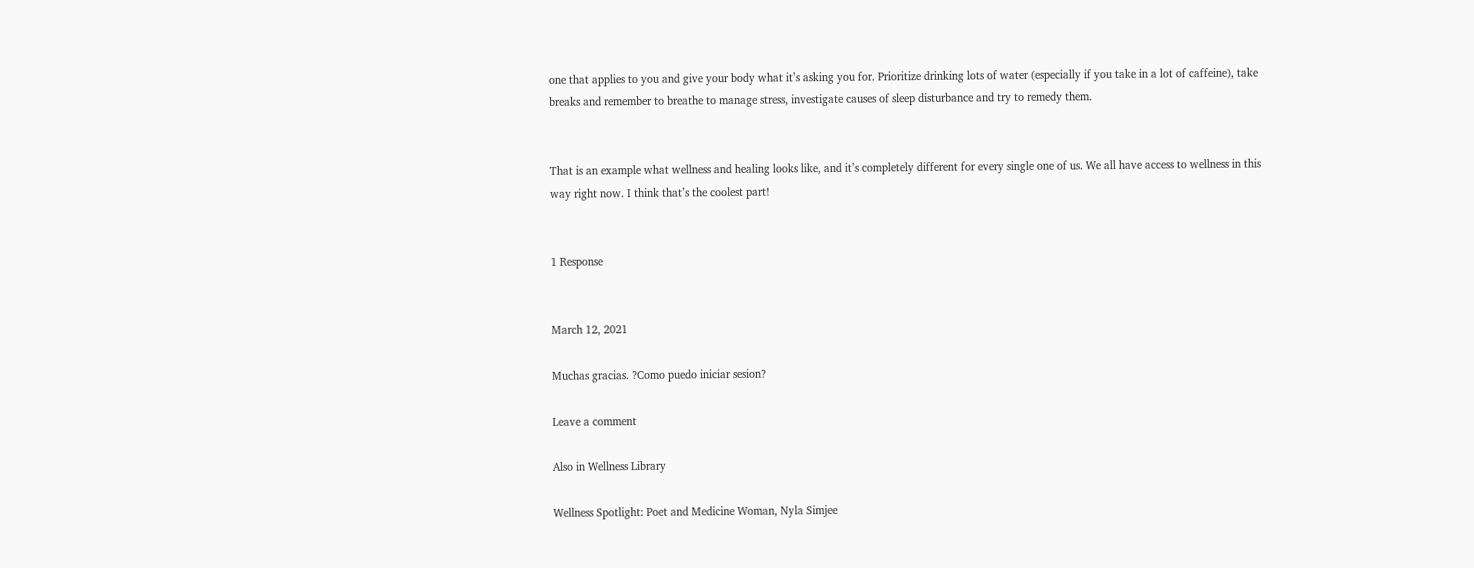one that applies to you and give your body what it’s asking you for. Prioritize drinking lots of water (especially if you take in a lot of caffeine), take breaks and remember to breathe to manage stress, investigate causes of sleep disturbance and try to remedy them.


That is an example what wellness and healing looks like, and it’s completely different for every single one of us. We all have access to wellness in this way right now. I think that’s the coolest part!


1 Response


March 12, 2021

Muchas gracias. ?Como puedo iniciar sesion?

Leave a comment

Also in Wellness Library

Wellness Spotlight: Poet and Medicine Woman, Nyla Simjee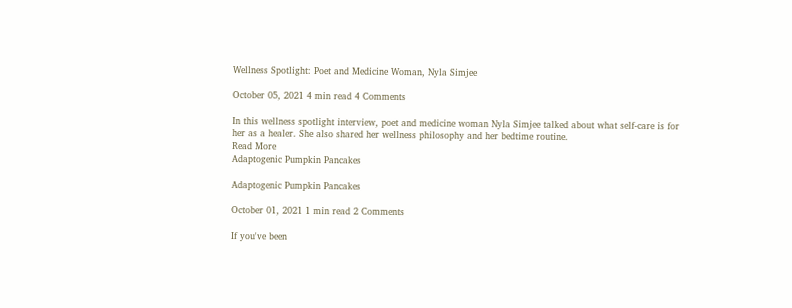Wellness Spotlight: Poet and Medicine Woman, Nyla Simjee

October 05, 2021 4 min read 4 Comments

In this wellness spotlight interview, poet and medicine woman Nyla Simjee talked about what self-care is for her as a healer. She also shared her wellness philosophy and her bedtime routine.
Read More
Adaptogenic Pumpkin Pancakes

Adaptogenic Pumpkin Pancakes

October 01, 2021 1 min read 2 Comments

If you've been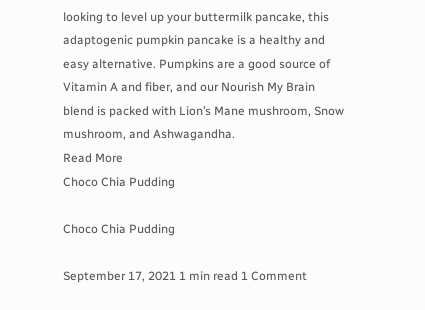looking to level up your buttermilk pancake, this adaptogenic pumpkin pancake is a healthy and easy alternative. Pumpkins are a good source of Vitamin A and fiber, and our Nourish My Brain blend is packed with Lion’s Mane mushroom, Snow mushroom, and Ashwagandha.
Read More
Choco Chia Pudding

Choco Chia Pudding

September 17, 2021 1 min read 1 Comment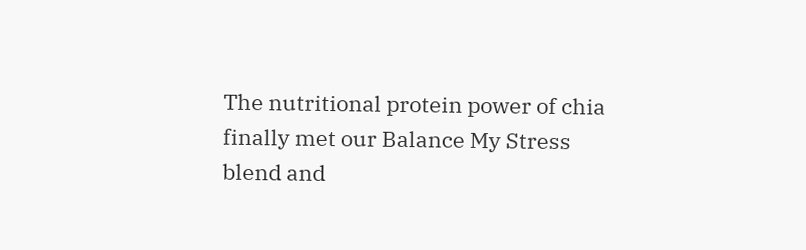The nutritional protein power of chia finally met our Balance My Stress blend and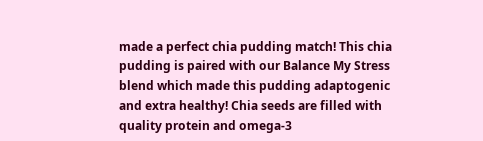made a perfect chia pudding match! This chia pudding is paired with our Balance My Stress blend which made this pudding adaptogenic and extra healthy! Chia seeds are filled with quality protein and omega-3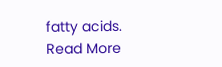fatty acids.
Read More